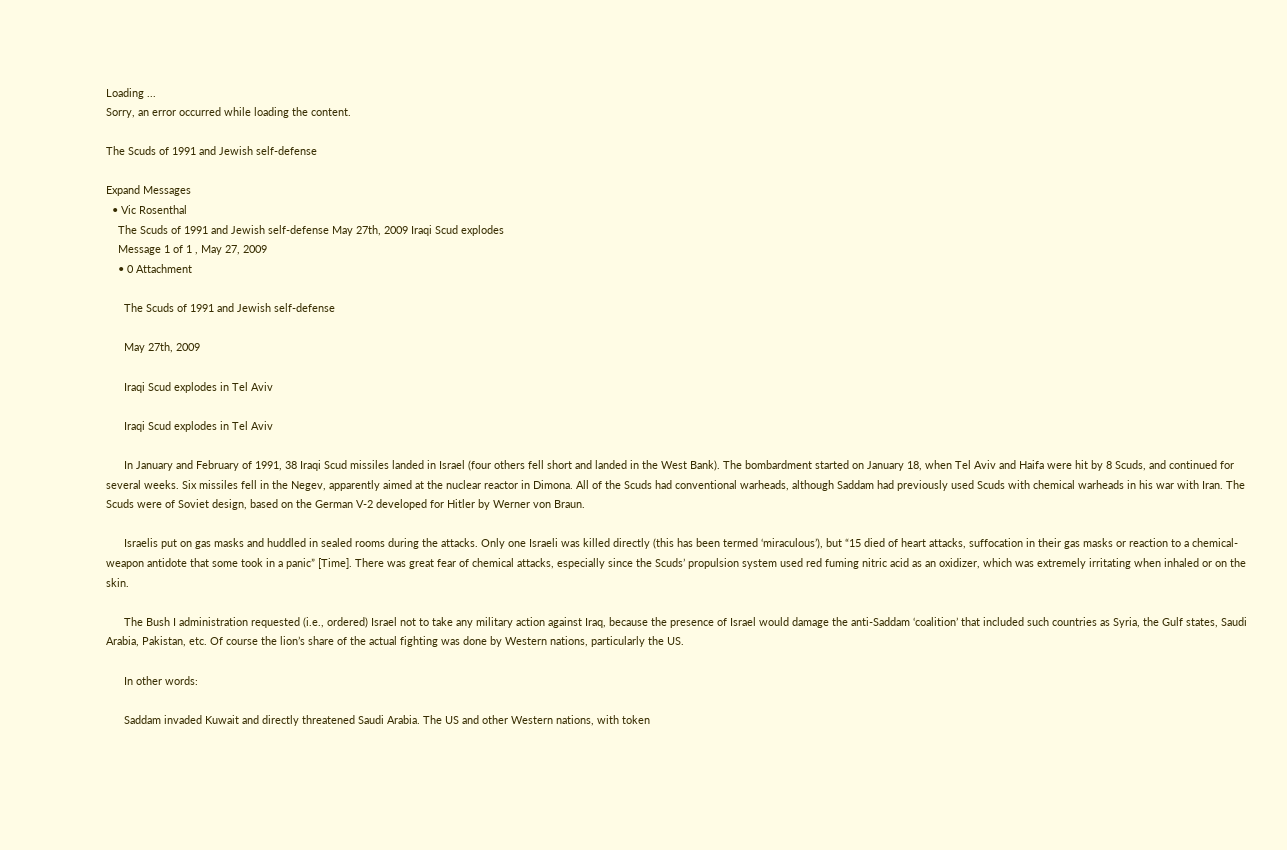Loading ...
Sorry, an error occurred while loading the content.

The Scuds of 1991 and Jewish self-defense

Expand Messages
  • Vic Rosenthal
    The Scuds of 1991 and Jewish self-defense May 27th, 2009 Iraqi Scud explodes
    Message 1 of 1 , May 27, 2009
    • 0 Attachment

      The Scuds of 1991 and Jewish self-defense

      May 27th, 2009

      Iraqi Scud explodes in Tel Aviv

      Iraqi Scud explodes in Tel Aviv

      In January and February of 1991, 38 Iraqi Scud missiles landed in Israel (four others fell short and landed in the West Bank). The bombardment started on January 18, when Tel Aviv and Haifa were hit by 8 Scuds, and continued for several weeks. Six missiles fell in the Negev, apparently aimed at the nuclear reactor in Dimona. All of the Scuds had conventional warheads, although Saddam had previously used Scuds with chemical warheads in his war with Iran. The Scuds were of Soviet design, based on the German V-2 developed for Hitler by Werner von Braun.

      Israelis put on gas masks and huddled in sealed rooms during the attacks. Only one Israeli was killed directly (this has been termed ‘miraculous’), but “15 died of heart attacks, suffocation in their gas masks or reaction to a chemical-weapon antidote that some took in a panic” [Time]. There was great fear of chemical attacks, especially since the Scuds’ propulsion system used red fuming nitric acid as an oxidizer, which was extremely irritating when inhaled or on the skin.

      The Bush I administration requested (i.e., ordered) Israel not to take any military action against Iraq, because the presence of Israel would damage the anti-Saddam ‘coalition’ that included such countries as Syria, the Gulf states, Saudi Arabia, Pakistan, etc. Of course the lion’s share of the actual fighting was done by Western nations, particularly the US.

      In other words:

      Saddam invaded Kuwait and directly threatened Saudi Arabia. The US and other Western nations, with token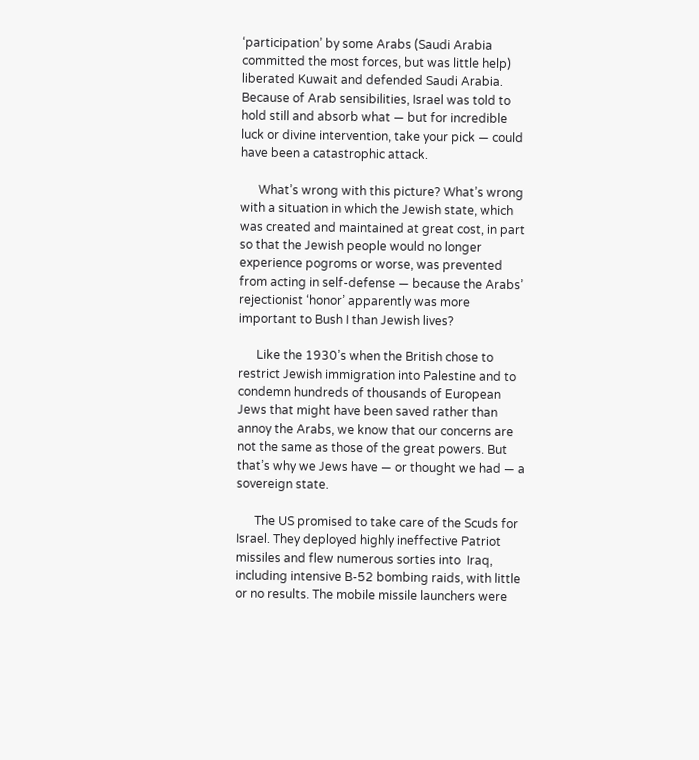‘participation’ by some Arabs (Saudi Arabia committed the most forces, but was little help) liberated Kuwait and defended Saudi Arabia. Because of Arab sensibilities, Israel was told to hold still and absorb what — but for incredible luck or divine intervention, take your pick — could have been a catastrophic attack.

      What’s wrong with this picture? What’s wrong with a situation in which the Jewish state, which was created and maintained at great cost, in part so that the Jewish people would no longer experience pogroms or worse, was prevented from acting in self-defense — because the Arabs’ rejectionist ‘honor’ apparently was more important to Bush I than Jewish lives?

      Like the 1930’s when the British chose to restrict Jewish immigration into Palestine and to condemn hundreds of thousands of European Jews that might have been saved rather than annoy the Arabs, we know that our concerns are not the same as those of the great powers. But that’s why we Jews have — or thought we had — a sovereign state.

      The US promised to take care of the Scuds for Israel. They deployed highly ineffective Patriot missiles and flew numerous sorties into  Iraq, including intensive B-52 bombing raids, with little or no results. The mobile missile launchers were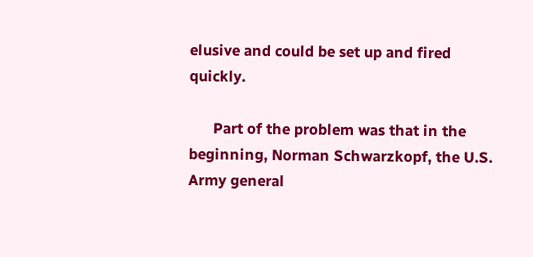elusive and could be set up and fired quickly.

      Part of the problem was that in the beginning, Norman Schwarzkopf, the U.S. Army general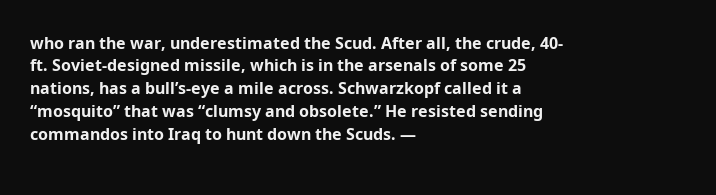who ran the war, underestimated the Scud. After all, the crude, 40-ft. Soviet-designed missile, which is in the arsenals of some 25 nations, has a bull’s-eye a mile across. Schwarzkopf called it a “mosquito” that was “clumsy and obsolete.” He resisted sending commandos into Iraq to hunt down the Scuds. —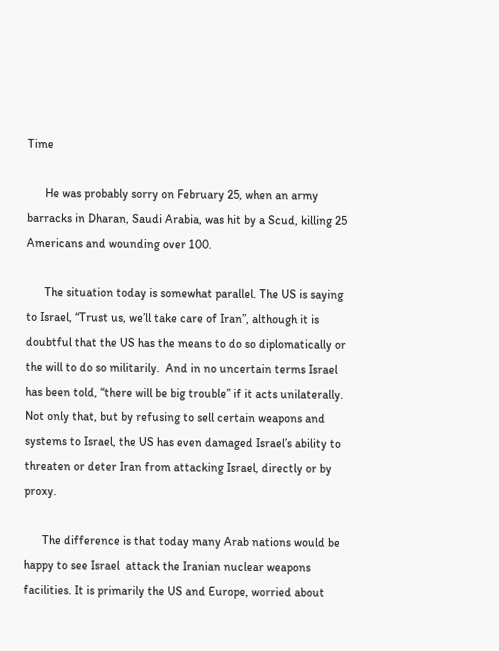Time

      He was probably sorry on February 25, when an army barracks in Dharan, Saudi Arabia, was hit by a Scud, killing 25 Americans and wounding over 100.

      The situation today is somewhat parallel. The US is saying to Israel, “Trust us, we’ll take care of Iran”, although it is doubtful that the US has the means to do so diplomatically or the will to do so militarily.  And in no uncertain terms Israel has been told, “there will be big trouble” if it acts unilaterally. Not only that, but by refusing to sell certain weapons and systems to Israel, the US has even damaged Israel’s ability to threaten or deter Iran from attacking Israel, directly or by proxy.

      The difference is that today many Arab nations would be happy to see Israel  attack the Iranian nuclear weapons facilities. It is primarily the US and Europe, worried about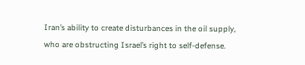Iran’s ability to create disturbances in the oil supply, who are obstructing Israel’s right to self-defense.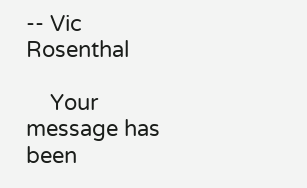-- Vic Rosenthal

    Your message has been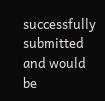successfully submitted and would be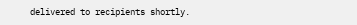delivered to recipients shortly.